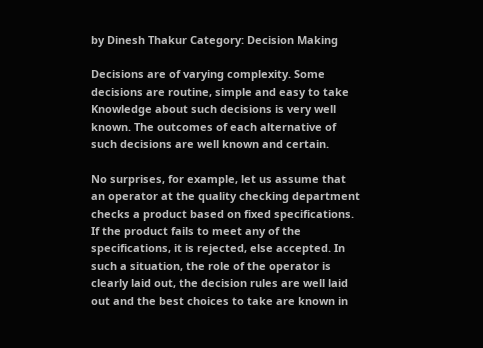by Dinesh Thakur Category: Decision Making

Decisions are of varying complexity. Some decisions are routine, simple and easy to take Knowledge about such decisions is very well known. The outcomes of each alternative of such decisions are well known and certain.

No surprises, for example, let us assume that an operator at the quality checking department checks a product based on fixed specifications. If the product fails to meet any of the specifications, it is rejected, else accepted. In such a situation, the role of the operator is clearly laid out, the decision rules are well laid out and the best choices to take are known in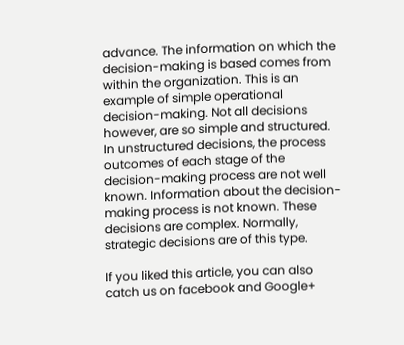advance. The information on which the decision-making is based comes from within the organization. This is an example of simple operational decision-making. Not all decisions however, are so simple and structured. In unstructured decisions, the process outcomes of each stage of the decision-making process are not well known. Information about the decision-making process is not known. These decisions are complex. Normally, strategic decisions are of this type.

If you liked this article, you can also catch us on facebook and Google+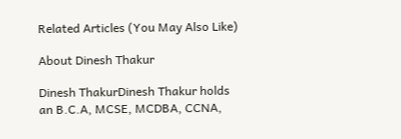Related Articles (You May Also Like)

About Dinesh Thakur

Dinesh ThakurDinesh Thakur holds an B.C.A, MCSE, MCDBA, CCNA,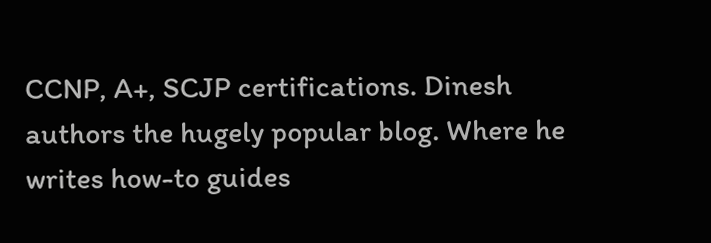CCNP, A+, SCJP certifications. Dinesh authors the hugely popular blog. Where he writes how-to guides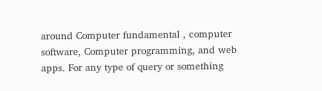around Computer fundamental , computer software, Computer programming, and web apps. For any type of query or something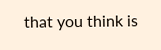that you think is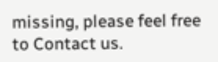missing, please feel free to Contact us.